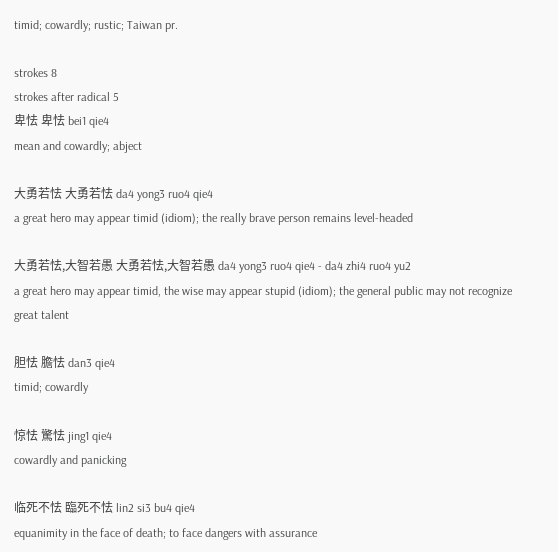timid; cowardly; rustic; Taiwan pr.

strokes 8
strokes after radical 5
卑怯 卑怯 bei1 qie4
mean and cowardly; abject

大勇若怯 大勇若怯 da4 yong3 ruo4 qie4
a great hero may appear timid (idiom); the really brave person remains level-headed

大勇若怯,大智若愚 大勇若怯,大智若愚 da4 yong3 ruo4 qie4 - da4 zhi4 ruo4 yu2
a great hero may appear timid, the wise may appear stupid (idiom); the general public may not recognize great talent

胆怯 膽怯 dan3 qie4
timid; cowardly

惊怯 驚怯 jing1 qie4
cowardly and panicking

临死不怯 臨死不怯 lin2 si3 bu4 qie4
equanimity in the face of death; to face dangers with assurance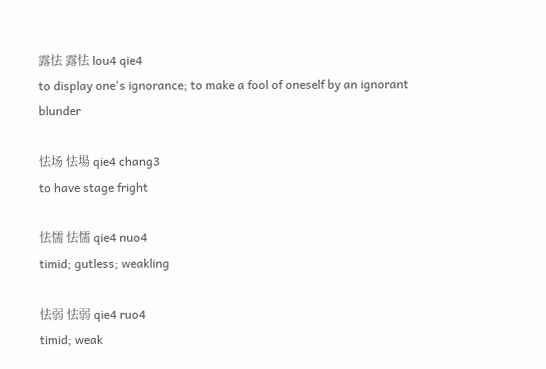露怯 露怯 lou4 qie4
to display one's ignorance; to make a fool of oneself by an ignorant blunder

怯场 怯場 qie4 chang3
to have stage fright

怯懦 怯懦 qie4 nuo4
timid; gutless; weakling

怯弱 怯弱 qie4 ruo4
timid; weak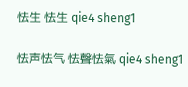怯生 怯生 qie4 sheng1

怯声怯气 怯聲怯氣 qie4 sheng1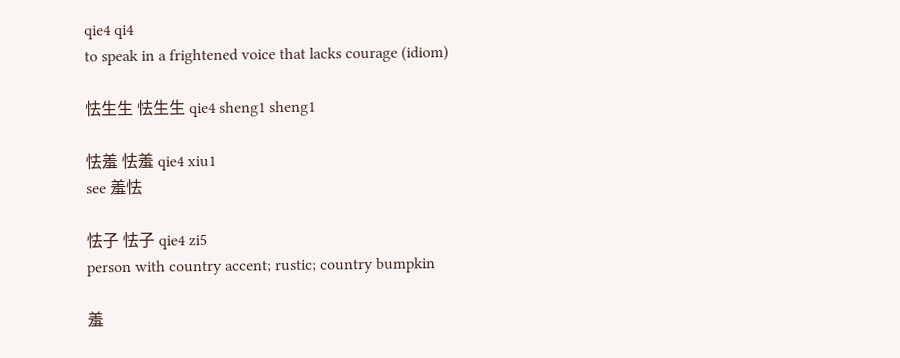qie4 qi4
to speak in a frightened voice that lacks courage (idiom)

怯生生 怯生生 qie4 sheng1 sheng1

怯羞 怯羞 qie4 xiu1
see 羞怯

怯子 怯子 qie4 zi5
person with country accent; rustic; country bumpkin

羞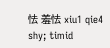怯 羞怯 xiu1 qie4
shy; timid